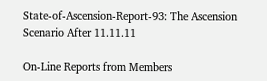State-of-Ascension-Report-93: The Ascension Scenario After 11.11.11

On-Line Reports from Members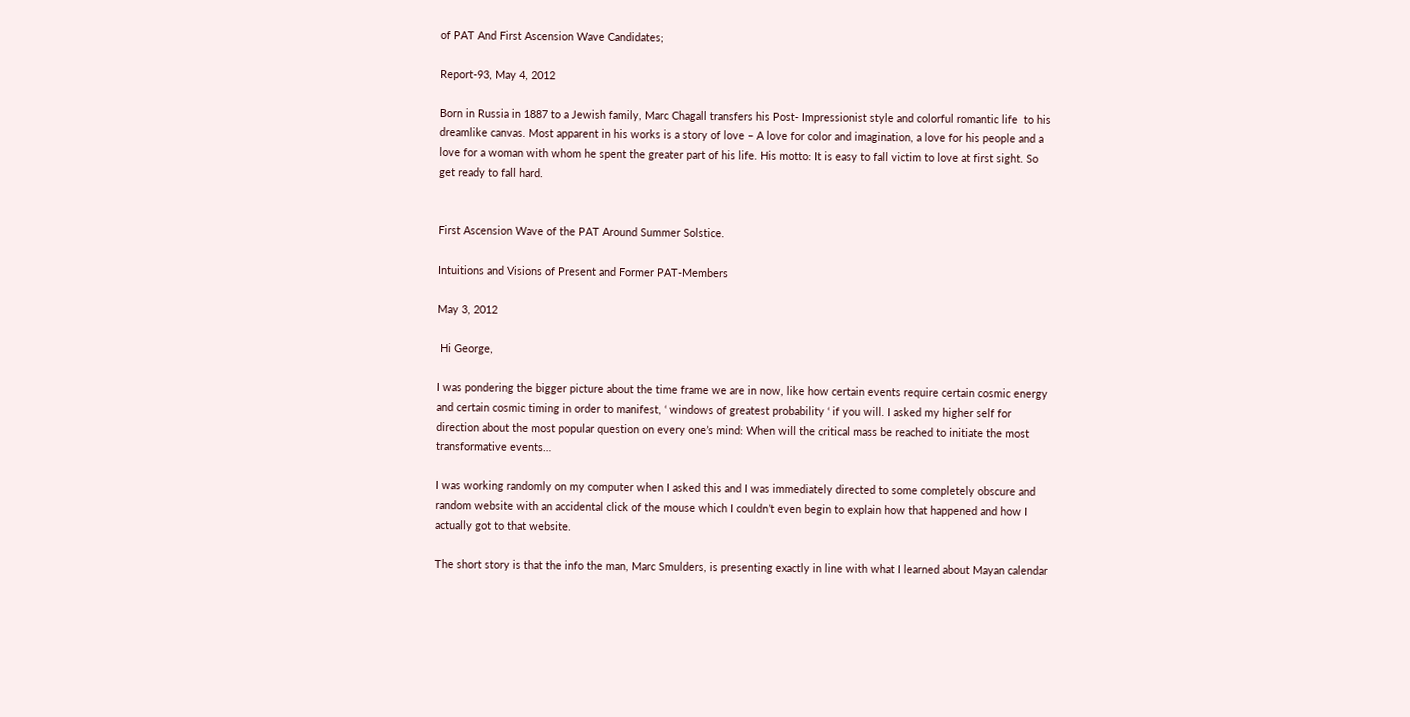of PAT And First Ascension Wave Candidates;

Report-93, May 4, 2012

Born in Russia in 1887 to a Jewish family, Marc Chagall transfers his Post- Impressionist style and colorful romantic life  to his dreamlike canvas. Most apparent in his works is a story of love – A love for color and imagination, a love for his people and a love for a woman with whom he spent the greater part of his life. His motto: It is easy to fall victim to love at first sight. So get ready to fall hard.


First Ascension Wave of the PAT Around Summer Solstice.

Intuitions and Visions of Present and Former PAT-Members

May 3, 2012

 Hi George,

I was pondering the bigger picture about the time frame we are in now, like how certain events require certain cosmic energy and certain cosmic timing in order to manifest, ‘ windows of greatest probability ‘ if you will. I asked my higher self for direction about the most popular question on every one’s mind: When will the critical mass be reached to initiate the most transformative events…

I was working randomly on my computer when I asked this and I was immediately directed to some completely obscure and random website with an accidental click of the mouse which I couldn’t even begin to explain how that happened and how I actually got to that website.

The short story is that the info the man, Marc Smulders, is presenting exactly in line with what I learned about Mayan calendar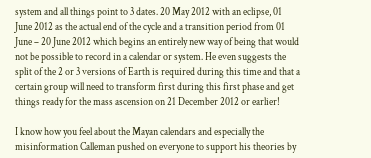system and all things point to 3 dates. 20 May 2012 with an eclipse, 01 June 2012 as the actual end of the cycle and a transition period from 01 June – 20 June 2012 which begins an entirely new way of being that would not be possible to record in a calendar or system. He even suggests the split of the 2 or 3 versions of Earth is required during this time and that a certain group will need to transform first during this first phase and get things ready for the mass ascension on 21 December 2012 or earlier!

I know how you feel about the Mayan calendars and especially the misinformation Calleman pushed on everyone to support his theories by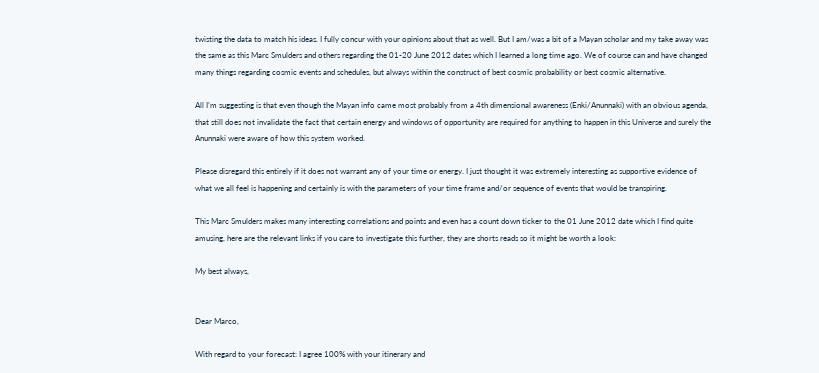twisting the data to match his ideas. I fully concur with your opinions about that as well. But I am/was a bit of a Mayan scholar and my take away was the same as this Marc Smulders and others regarding the 01-20 June 2012 dates which I learned a long time ago. We of course can and have changed many things regarding cosmic events and schedules, but always within the construct of best cosmic probability or best cosmic alternative.

All I’m suggesting is that even though the Mayan info came most probably from a 4th dimensional awareness (Enki/Anunnaki) with an obvious agenda, that still does not invalidate the fact that certain energy and windows of opportunity are required for anything to happen in this Universe and surely the Anunnaki were aware of how this system worked.

Please disregard this entirely if it does not warrant any of your time or energy. I just thought it was extremely interesting as supportive evidence of what we all feel is happening and certainly is with the parameters of your time frame and/or sequence of events that would be transpiring.

This Marc Smulders makes many interesting correlations and points and even has a count down ticker to the 01 June 2012 date which I find quite amusing, here are the relevant links if you care to investigate this further, they are shorts reads so it might be worth a look:

My best always,


Dear Marco,

With regard to your forecast: I agree 100% with your itinerary and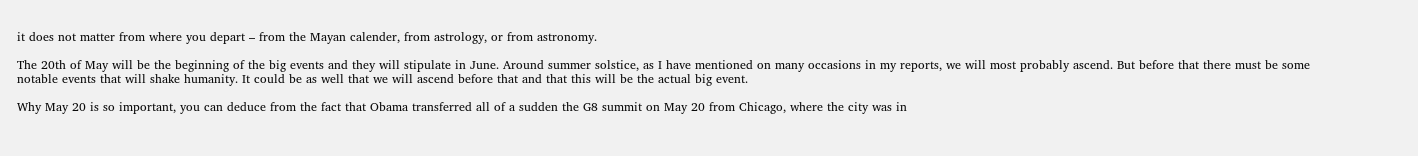it does not matter from where you depart – from the Mayan calender, from astrology, or from astronomy.

The 20th of May will be the beginning of the big events and they will stipulate in June. Around summer solstice, as I have mentioned on many occasions in my reports, we will most probably ascend. But before that there must be some notable events that will shake humanity. It could be as well that we will ascend before that and that this will be the actual big event.

Why May 20 is so important, you can deduce from the fact that Obama transferred all of a sudden the G8 summit on May 20 from Chicago, where the city was in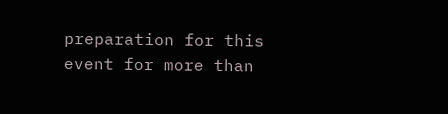preparation for this event for more than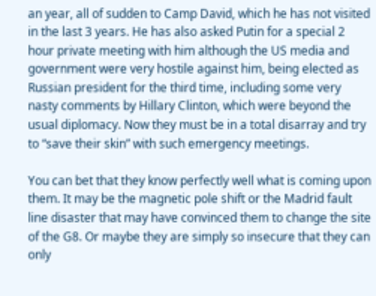an year, all of sudden to Camp David, which he has not visited in the last 3 years. He has also asked Putin for a special 2 hour private meeting with him although the US media and government were very hostile against him, being elected as Russian president for the third time, including some very nasty comments by Hillary Clinton, which were beyond the usual diplomacy. Now they must be in a total disarray and try to “save their skin” with such emergency meetings.

You can bet that they know perfectly well what is coming upon them. It may be the magnetic pole shift or the Madrid fault line disaster that may have convinced them to change the site of the G8. Or maybe they are simply so insecure that they can only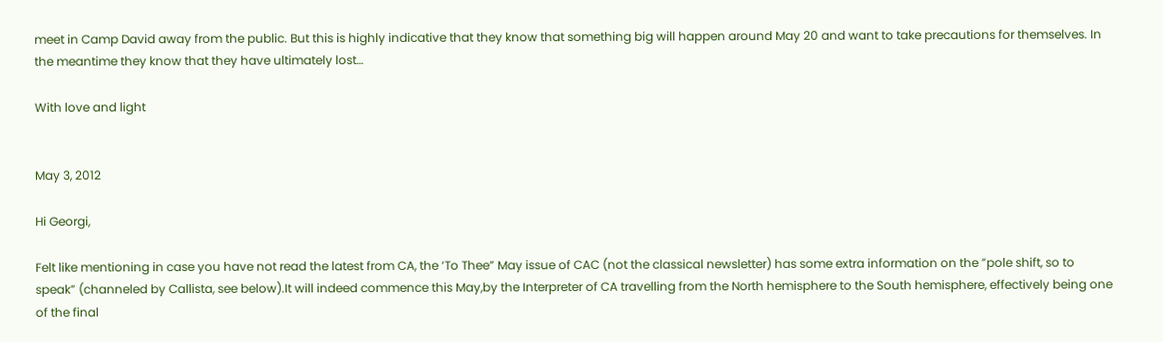meet in Camp David away from the public. But this is highly indicative that they know that something big will happen around May 20 and want to take precautions for themselves. In the meantime they know that they have ultimately lost…

With love and light


May 3, 2012

Hi Georgi,

Felt like mentioning in case you have not read the latest from CA, the ‘To Thee” May issue of CAC (not the classical newsletter) has some extra information on the ”pole shift, so to speak” (channeled by Callista, see below).It will indeed commence this May,by the Interpreter of CA travelling from the North hemisphere to the South hemisphere, effectively being one of the final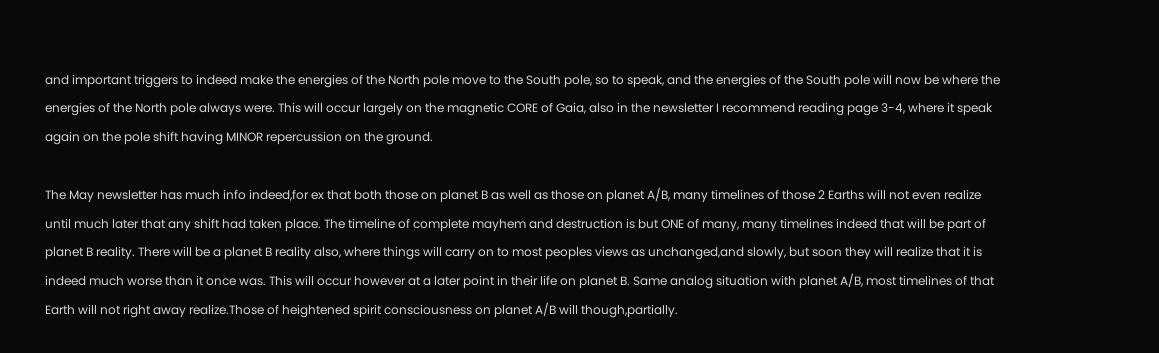and important triggers to indeed make the energies of the North pole move to the South pole, so to speak, and the energies of the South pole will now be where the energies of the North pole always were. This will occur largely on the magnetic CORE of Gaia, also in the newsletter I recommend reading page 3-4, where it speak again on the pole shift having MINOR repercussion on the ground.

The May newsletter has much info indeed,for ex that both those on planet B as well as those on planet A/B, many timelines of those 2 Earths will not even realize until much later that any shift had taken place. The timeline of complete mayhem and destruction is but ONE of many, many timelines indeed that will be part of planet B reality. There will be a planet B reality also, where things will carry on to most peoples views as unchanged,and slowly, but soon they will realize that it is indeed much worse than it once was. This will occur however at a later point in their life on planet B. Same analog situation with planet A/B, most timelines of that Earth will not right away realize.Those of heightened spirit consciousness on planet A/B will though,partially.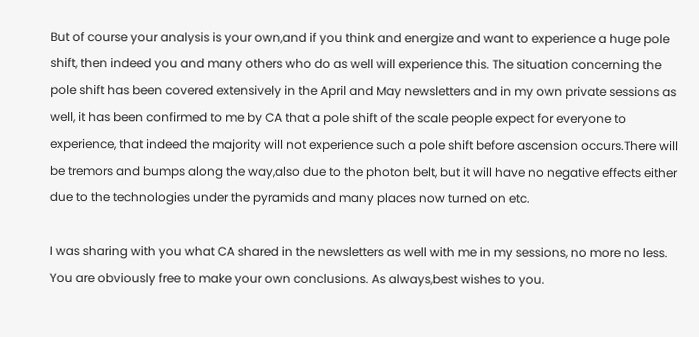But of course your analysis is your own,and if you think and energize and want to experience a huge pole shift, then indeed you and many others who do as well will experience this. The situation concerning the pole shift has been covered extensively in the April and May newsletters and in my own private sessions as well, it has been confirmed to me by CA that a pole shift of the scale people expect for everyone to experience, that indeed the majority will not experience such a pole shift before ascension occurs.There will be tremors and bumps along the way,also due to the photon belt, but it will have no negative effects either due to the technologies under the pyramids and many places now turned on etc.

I was sharing with you what CA shared in the newsletters as well with me in my sessions, no more no less. You are obviously free to make your own conclusions. As always,best wishes to you.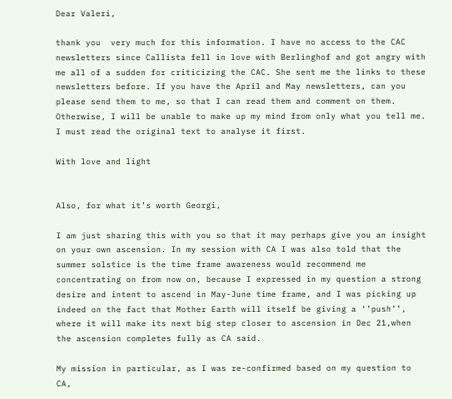Dear Valeri,

thank you  very much for this information. I have no access to the CAC newsletters since Callista fell in love with Berlinghof and got angry with me all of a sudden for criticizing the CAC. She sent me the links to these newsletters before. If you have the April and May newsletters, can you please send them to me, so that I can read them and comment on them. Otherwise, I will be unable to make up my mind from only what you tell me. I must read the original text to analyse it first.

With love and light


Also, for what it’s worth Georgi,

I am just sharing this with you so that it may perhaps give you an insight on your own ascension. In my session with CA I was also told that the summer solstice is the time frame awareness would recommend me concentrating on from now on, because I expressed in my question a strong desire and intent to ascend in May-June time frame, and I was picking up indeed on the fact that Mother Earth will itself be giving a ‘’push’’, where it will make its next big step closer to ascension in Dec 21,when the ascension completes fully as CA said.

My mission in particular, as I was re-confirmed based on my question to CA,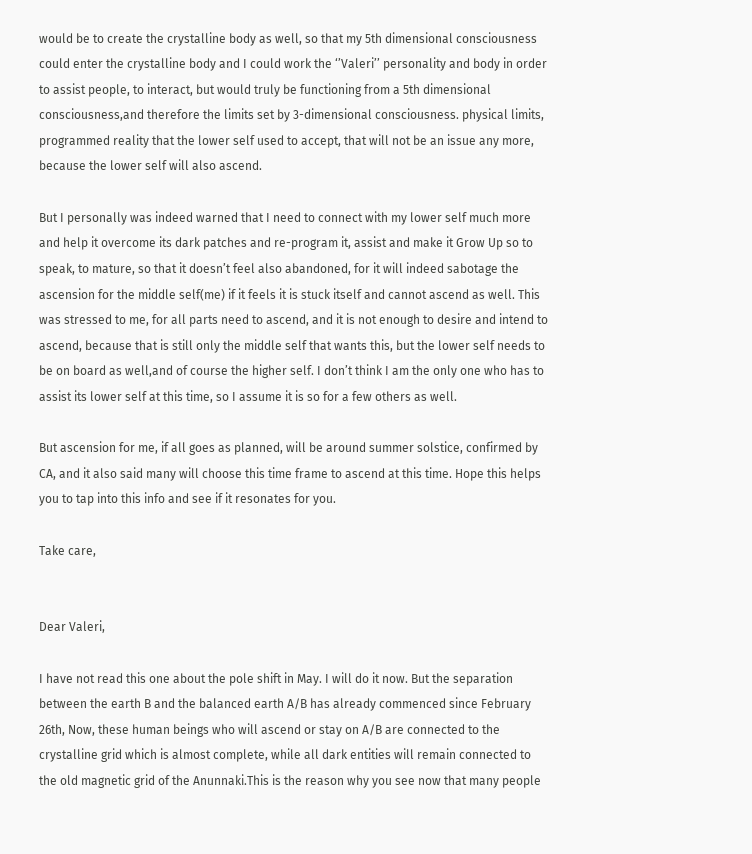would be to create the crystalline body as well, so that my 5th dimensional consciousness could enter the crystalline body and I could work the ‘’Valeri’’ personality and body in order to assist people, to interact, but would truly be functioning from a 5th dimensional consciousness,and therefore the limits set by 3-dimensional consciousness. physical limits, programmed reality that the lower self used to accept, that will not be an issue any more, because the lower self will also ascend.

But I personally was indeed warned that I need to connect with my lower self much more and help it overcome its dark patches and re-program it, assist and make it Grow Up so to speak, to mature, so that it doesn’t feel also abandoned, for it will indeed sabotage the ascension for the middle self(me) if it feels it is stuck itself and cannot ascend as well. This was stressed to me, for all parts need to ascend, and it is not enough to desire and intend to ascend, because that is still only the middle self that wants this, but the lower self needs to be on board as well,and of course the higher self. I don’t think I am the only one who has to assist its lower self at this time, so I assume it is so for a few others as well.

But ascension for me, if all goes as planned, will be around summer solstice, confirmed by CA, and it also said many will choose this time frame to ascend at this time. Hope this helps you to tap into this info and see if it resonates for you.

Take care,


Dear Valeri,

I have not read this one about the pole shift in May. I will do it now. But the separation between the earth B and the balanced earth A/B has already commenced since February 26th, Now, these human beings who will ascend or stay on A/B are connected to the crystalline grid which is almost complete, while all dark entities will remain connected to the old magnetic grid of the Anunnaki.This is the reason why you see now that many people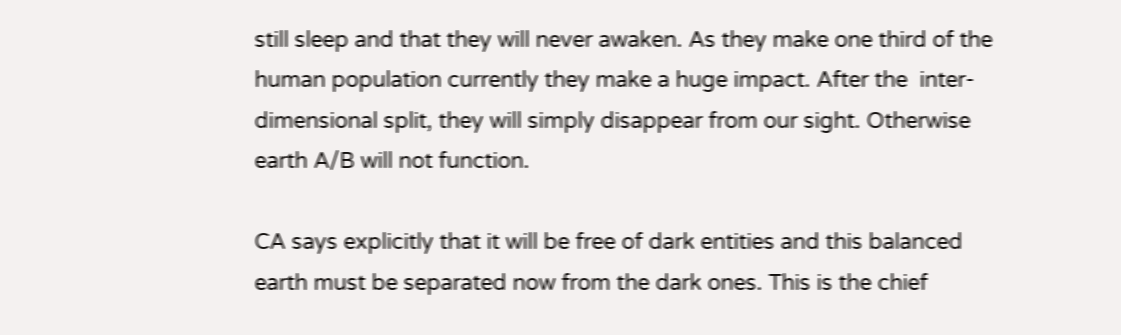still sleep and that they will never awaken. As they make one third of the human population currently they make a huge impact. After the  inter-dimensional split, they will simply disappear from our sight. Otherwise earth A/B will not function.

CA says explicitly that it will be free of dark entities and this balanced earth must be separated now from the dark ones. This is the chief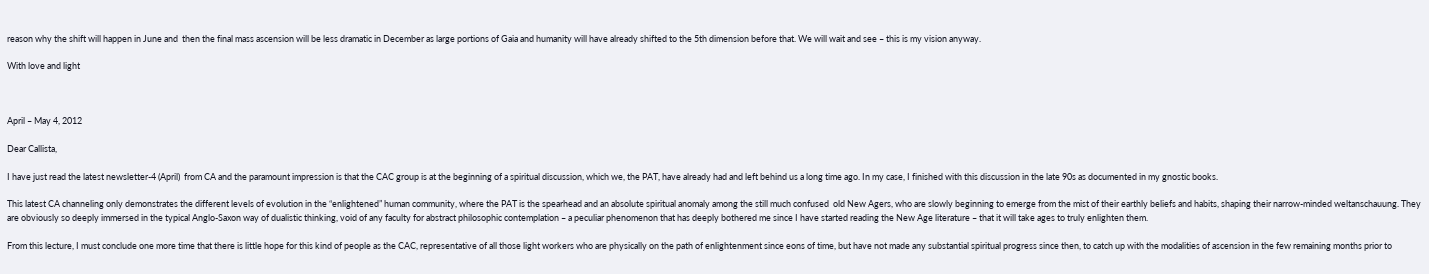reason why the shift will happen in June and  then the final mass ascension will be less dramatic in December as large portions of Gaia and humanity will have already shifted to the 5th dimension before that. We will wait and see – this is my vision anyway.

With love and light



April – May 4, 2012

Dear Callista,

I have just read the latest newsletter-4 (April)  from CA and the paramount impression is that the CAC group is at the beginning of a spiritual discussion, which we, the PAT, have already had and left behind us a long time ago. In my case, I finished with this discussion in the late 90s as documented in my gnostic books.

This latest CA channeling only demonstrates the different levels of evolution in the “enlightened” human community, where the PAT is the spearhead and an absolute spiritual anomaly among the still much confused  old New Agers, who are slowly beginning to emerge from the mist of their earthly beliefs and habits, shaping their narrow-minded weltanschauung. They are obviously so deeply immersed in the typical Anglo-Saxon way of dualistic thinking, void of any faculty for abstract philosophic contemplation – a peculiar phenomenon that has deeply bothered me since I have started reading the New Age literature – that it will take ages to truly enlighten them.

From this lecture, I must conclude one more time that there is little hope for this kind of people as the CAC, representative of all those light workers who are physically on the path of enlightenment since eons of time, but have not made any substantial spiritual progress since then, to catch up with the modalities of ascension in the few remaining months prior to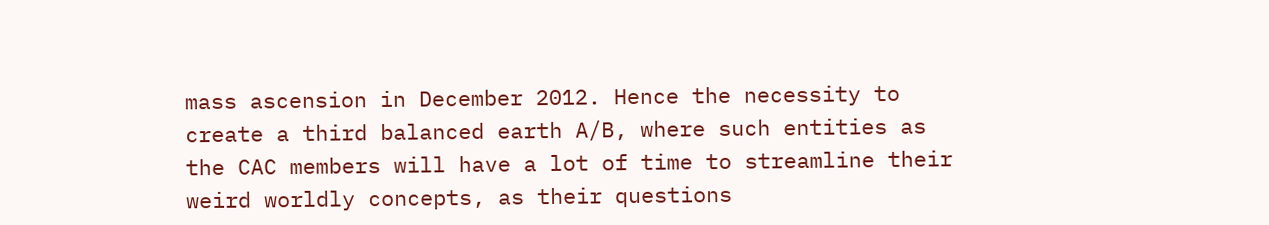mass ascension in December 2012. Hence the necessity to create a third balanced earth A/B, where such entities as the CAC members will have a lot of time to streamline their weird worldly concepts, as their questions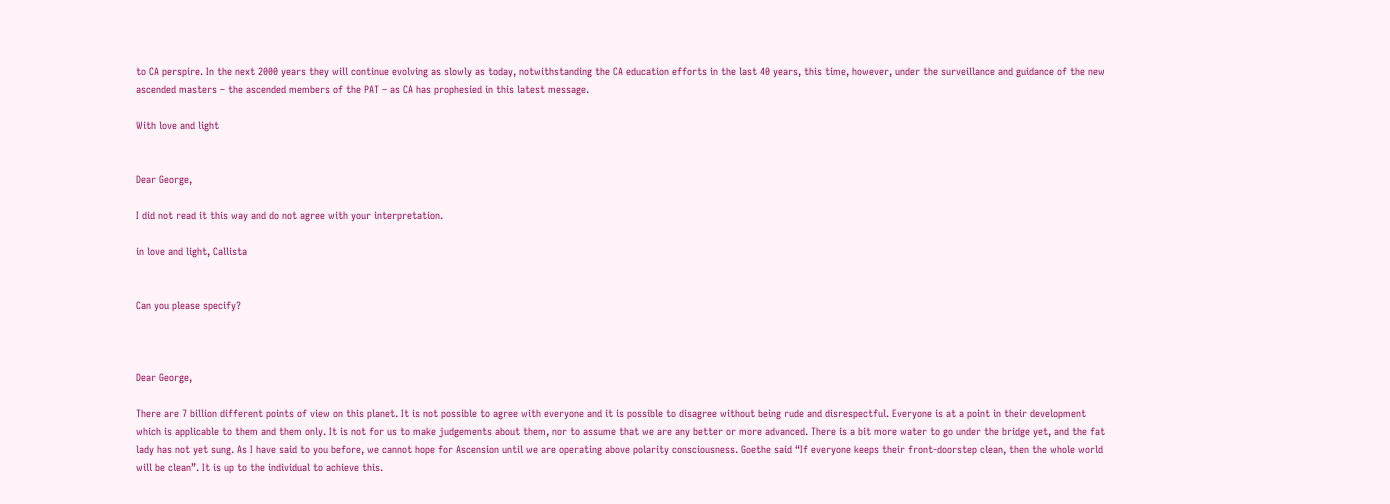to CA perspire. In the next 2000 years they will continue evolving as slowly as today, notwithstanding the CA education efforts in the last 40 years, this time, however, under the surveillance and guidance of the new ascended masters – the ascended members of the PAT – as CA has prophesied in this latest message.

With love and light


Dear George,

I did not read it this way and do not agree with your interpretation.

in love and light, Callista


Can you please specify?



Dear George,

There are 7 billion different points of view on this planet. It is not possible to agree with everyone and it is possible to disagree without being rude and disrespectful. Everyone is at a point in their development which is applicable to them and them only. It is not for us to make judgements about them, nor to assume that we are any better or more advanced. There is a bit more water to go under the bridge yet, and the fat lady has not yet sung. As I have said to you before, we cannot hope for Ascension until we are operating above polarity consciousness. Goethe said “If everyone keeps their front-doorstep clean, then the whole world will be clean”. It is up to the individual to achieve this.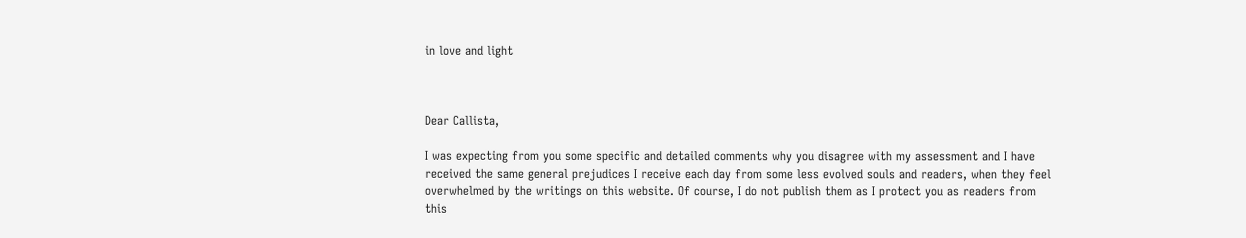in love and light



Dear Callista,

I was expecting from you some specific and detailed comments why you disagree with my assessment and I have received the same general prejudices I receive each day from some less evolved souls and readers, when they feel overwhelmed by the writings on this website. Of course, I do not publish them as I protect you as readers from this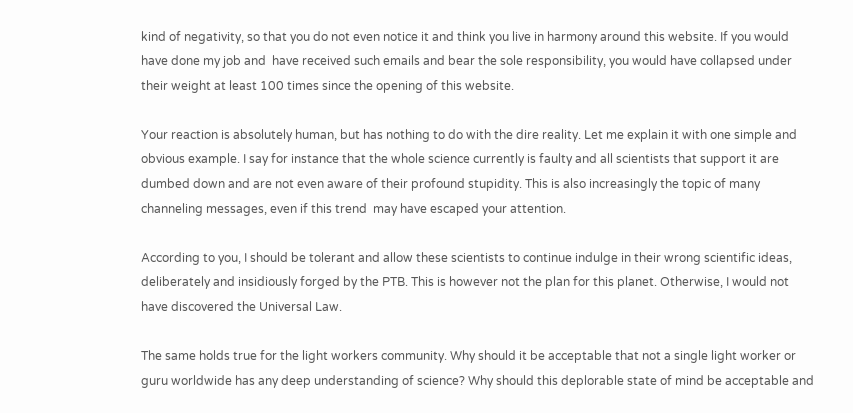kind of negativity, so that you do not even notice it and think you live in harmony around this website. If you would have done my job and  have received such emails and bear the sole responsibility, you would have collapsed under their weight at least 100 times since the opening of this website.

Your reaction is absolutely human, but has nothing to do with the dire reality. Let me explain it with one simple and obvious example. I say for instance that the whole science currently is faulty and all scientists that support it are dumbed down and are not even aware of their profound stupidity. This is also increasingly the topic of many channeling messages, even if this trend  may have escaped your attention.

According to you, I should be tolerant and allow these scientists to continue indulge in their wrong scientific ideas, deliberately and insidiously forged by the PTB. This is however not the plan for this planet. Otherwise, I would not have discovered the Universal Law.

The same holds true for the light workers community. Why should it be acceptable that not a single light worker or guru worldwide has any deep understanding of science? Why should this deplorable state of mind be acceptable and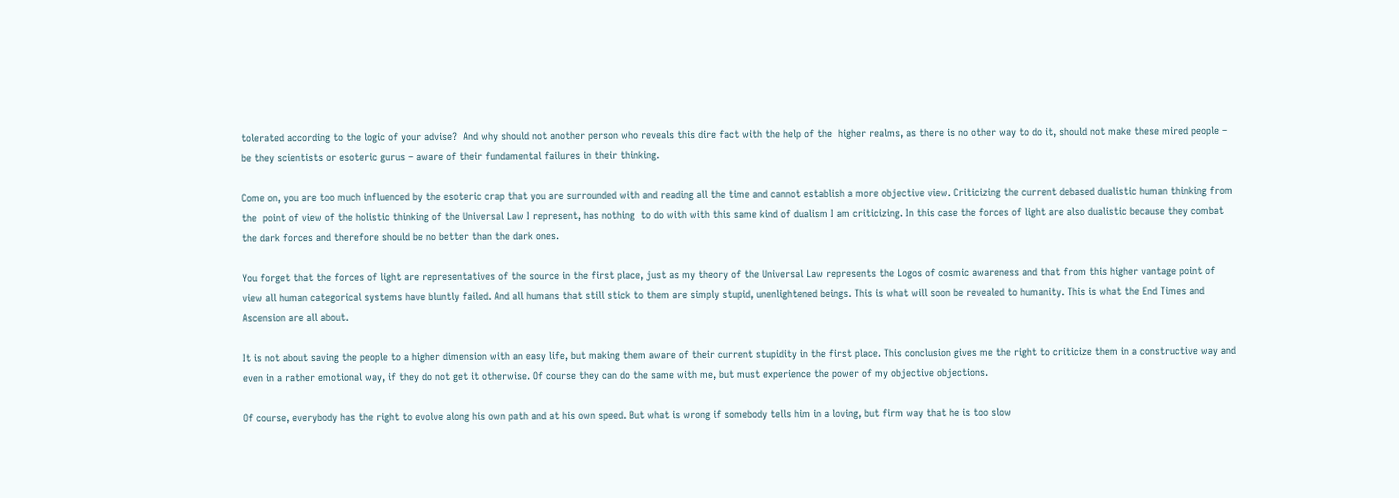tolerated according to the logic of your advise?  And why should not another person who reveals this dire fact with the help of the  higher realms, as there is no other way to do it, should not make these mired people – be they scientists or esoteric gurus – aware of their fundamental failures in their thinking.

Come on, you are too much influenced by the esoteric crap that you are surrounded with and reading all the time and cannot establish a more objective view. Criticizing the current debased dualistic human thinking from the  point of view of the holistic thinking of the Universal Law I represent, has nothing  to do with with this same kind of dualism I am criticizing. In this case the forces of light are also dualistic because they combat the dark forces and therefore should be no better than the dark ones.

You forget that the forces of light are representatives of the source in the first place, just as my theory of the Universal Law represents the Logos of cosmic awareness and that from this higher vantage point of view all human categorical systems have bluntly failed. And all humans that still stick to them are simply stupid, unenlightened beings. This is what will soon be revealed to humanity. This is what the End Times and Ascension are all about.

It is not about saving the people to a higher dimension with an easy life, but making them aware of their current stupidity in the first place. This conclusion gives me the right to criticize them in a constructive way and even in a rather emotional way, if they do not get it otherwise. Of course they can do the same with me, but must experience the power of my objective objections.

Of course, everybody has the right to evolve along his own path and at his own speed. But what is wrong if somebody tells him in a loving, but firm way that he is too slow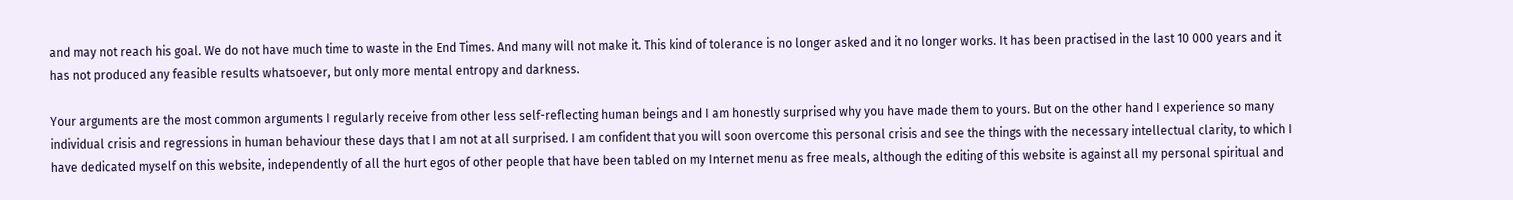and may not reach his goal. We do not have much time to waste in the End Times. And many will not make it. This kind of tolerance is no longer asked and it no longer works. It has been practised in the last 10 000 years and it has not produced any feasible results whatsoever, but only more mental entropy and darkness.

Your arguments are the most common arguments I regularly receive from other less self-reflecting human beings and I am honestly surprised why you have made them to yours. But on the other hand I experience so many individual crisis and regressions in human behaviour these days that I am not at all surprised. I am confident that you will soon overcome this personal crisis and see the things with the necessary intellectual clarity, to which I have dedicated myself on this website, independently of all the hurt egos of other people that have been tabled on my Internet menu as free meals, although the editing of this website is against all my personal spiritual and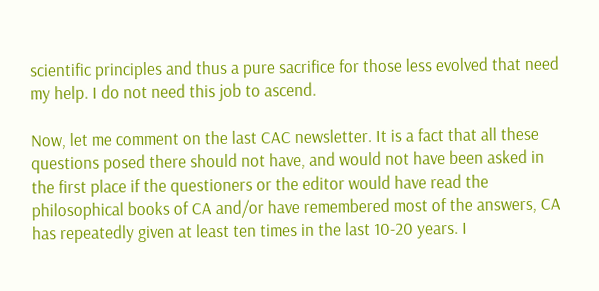scientific principles and thus a pure sacrifice for those less evolved that need my help. I do not need this job to ascend.

Now, let me comment on the last CAC newsletter. It is a fact that all these questions posed there should not have, and would not have been asked in the first place if the questioners or the editor would have read the philosophical books of CA and/or have remembered most of the answers, CA has repeatedly given at least ten times in the last 10-20 years. I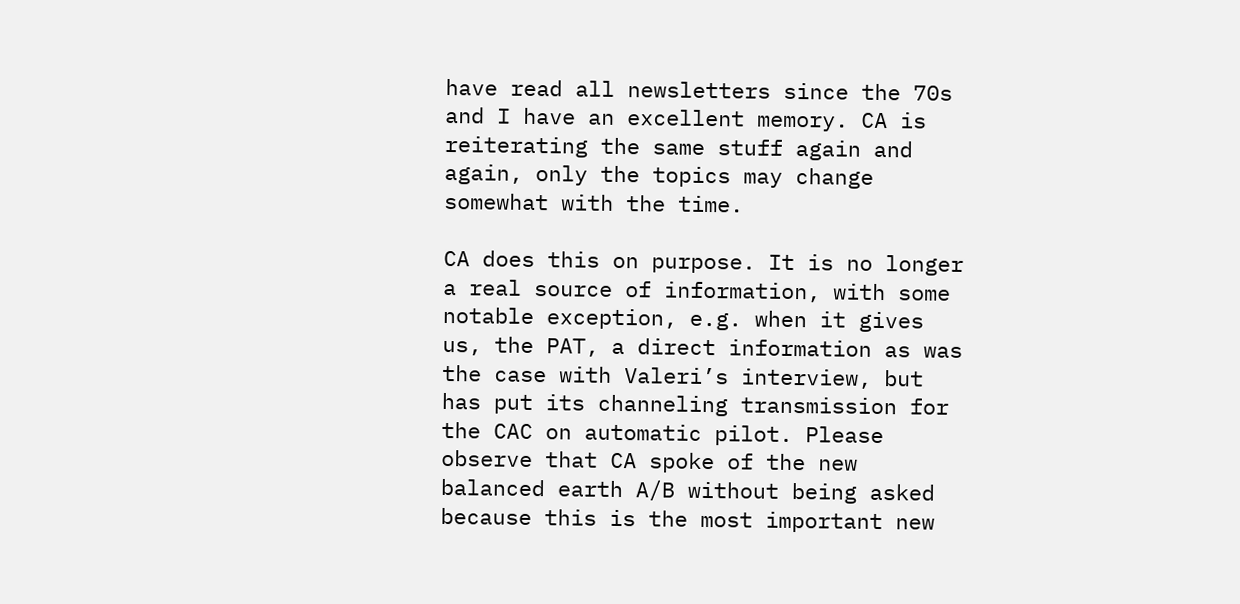have read all newsletters since the 70s and I have an excellent memory. CA is reiterating the same stuff again and again, only the topics may change somewhat with the time.

CA does this on purpose. It is no longer a real source of information, with some notable exception, e.g. when it gives us, the PAT, a direct information as was the case with Valeri’s interview, but has put its channeling transmission for the CAC on automatic pilot. Please observe that CA spoke of the new balanced earth A/B without being asked because this is the most important new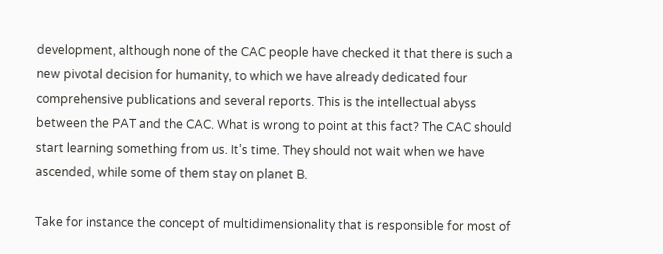development, although none of the CAC people have checked it that there is such a new pivotal decision for humanity, to which we have already dedicated four comprehensive publications and several reports. This is the intellectual abyss between the PAT and the CAC. What is wrong to point at this fact? The CAC should start learning something from us. It’s time. They should not wait when we have ascended, while some of them stay on planet B.

Take for instance the concept of multidimensionality that is responsible for most of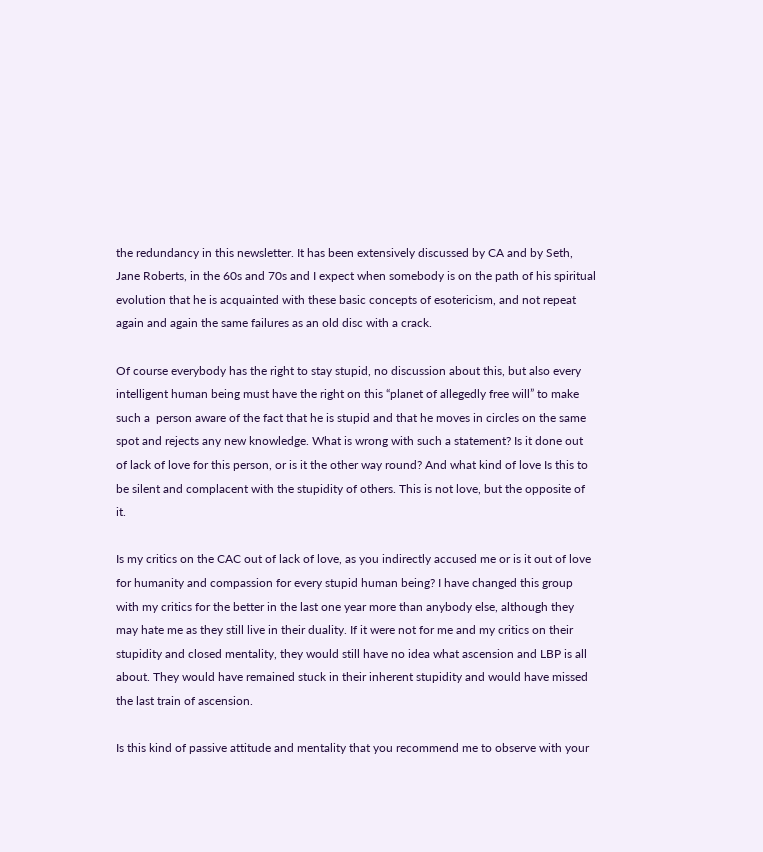the redundancy in this newsletter. It has been extensively discussed by CA and by Seth, Jane Roberts, in the 60s and 70s and I expect when somebody is on the path of his spiritual evolution that he is acquainted with these basic concepts of esotericism, and not repeat again and again the same failures as an old disc with a crack.

Of course everybody has the right to stay stupid, no discussion about this, but also every intelligent human being must have the right on this “planet of allegedly free will” to make such a  person aware of the fact that he is stupid and that he moves in circles on the same spot and rejects any new knowledge. What is wrong with such a statement? Is it done out of lack of love for this person, or is it the other way round? And what kind of love Is this to be silent and complacent with the stupidity of others. This is not love, but the opposite of it.

Is my critics on the CAC out of lack of love, as you indirectly accused me or is it out of love for humanity and compassion for every stupid human being? I have changed this group with my critics for the better in the last one year more than anybody else, although they may hate me as they still live in their duality. If it were not for me and my critics on their stupidity and closed mentality, they would still have no idea what ascension and LBP is all about. They would have remained stuck in their inherent stupidity and would have missed the last train of ascension.

Is this kind of passive attitude and mentality that you recommend me to observe with your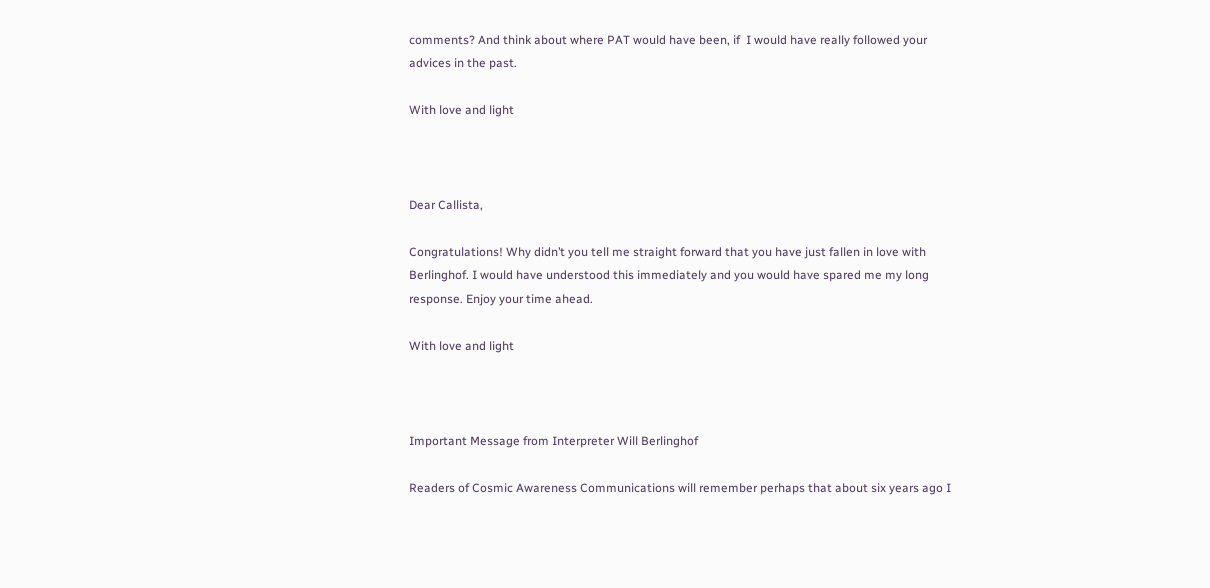comments? And think about where PAT would have been, if  I would have really followed your advices in the past.

With love and light



Dear Callista,

Congratulations! Why didn’t you tell me straight forward that you have just fallen in love with Berlinghof. I would have understood this immediately and you would have spared me my long response. Enjoy your time ahead.

With love and light



Important Message from Interpreter Will Berlinghof

Readers of Cosmic Awareness Communications will remember perhaps that about six years ago I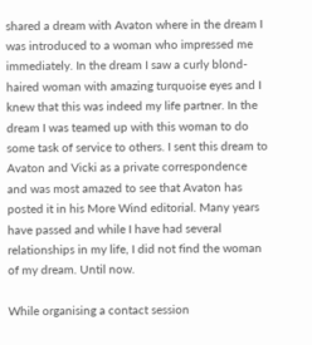shared a dream with Avaton where in the dream I was introduced to a woman who impressed me immediately. In the dream I saw a curly blond-haired woman with amazing turquoise eyes and I knew that this was indeed my life partner. In the dream I was teamed up with this woman to do some task of service to others. I sent this dream to Avaton and Vicki as a private correspondence and was most amazed to see that Avaton has posted it in his More Wind editorial. Many years have passed and while I have had several relationships in my life, I did not find the woman of my dream. Until now.

While organising a contact session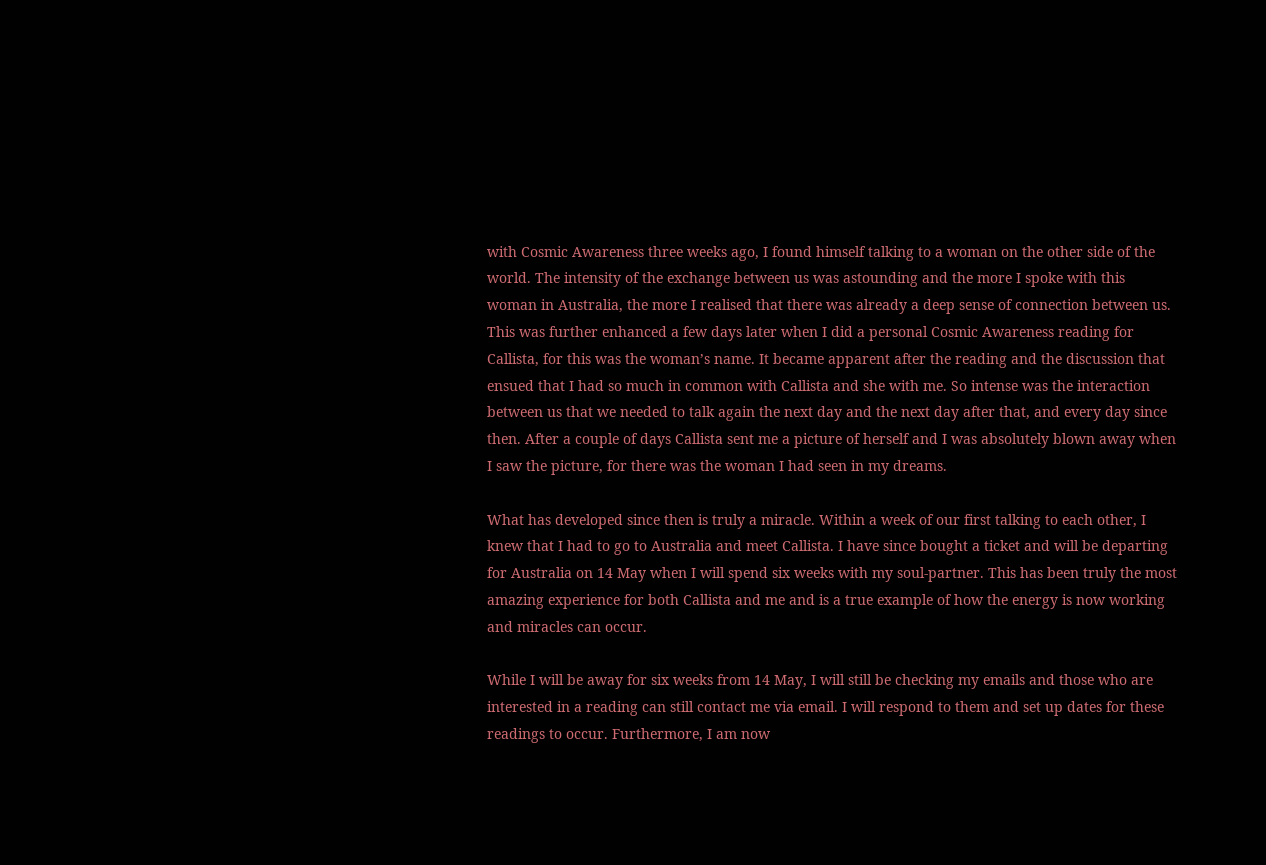with Cosmic Awareness three weeks ago, I found himself talking to a woman on the other side of the world. The intensity of the exchange between us was astounding and the more I spoke with this woman in Australia, the more I realised that there was already a deep sense of connection between us. This was further enhanced a few days later when I did a personal Cosmic Awareness reading for Callista, for this was the woman’s name. It became apparent after the reading and the discussion that ensued that I had so much in common with Callista and she with me. So intense was the interaction between us that we needed to talk again the next day and the next day after that, and every day since then. After a couple of days Callista sent me a picture of herself and I was absolutely blown away when I saw the picture, for there was the woman I had seen in my dreams.

What has developed since then is truly a miracle. Within a week of our first talking to each other, I knew that I had to go to Australia and meet Callista. I have since bought a ticket and will be departing for Australia on 14 May when I will spend six weeks with my soul-partner. This has been truly the most amazing experience for both Callista and me and is a true example of how the energy is now working and miracles can occur.

While I will be away for six weeks from 14 May, I will still be checking my emails and those who are interested in a reading can still contact me via email. I will respond to them and set up dates for these readings to occur. Furthermore, I am now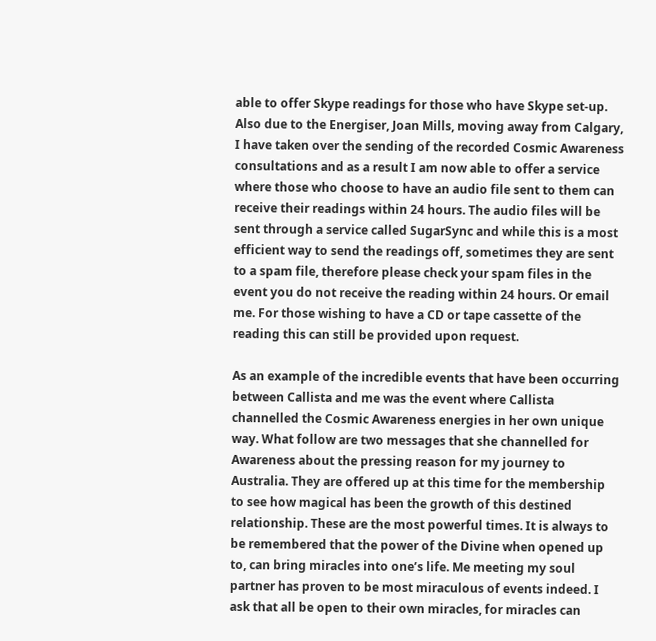able to offer Skype readings for those who have Skype set-up. Also due to the Energiser, Joan Mills, moving away from Calgary, I have taken over the sending of the recorded Cosmic Awareness consultations and as a result I am now able to offer a service where those who choose to have an audio file sent to them can receive their readings within 24 hours. The audio files will be sent through a service called SugarSync and while this is a most efficient way to send the readings off, sometimes they are sent to a spam file, therefore please check your spam files in the event you do not receive the reading within 24 hours. Or email me. For those wishing to have a CD or tape cassette of the reading this can still be provided upon request.

As an example of the incredible events that have been occurring between Callista and me was the event where Callista channelled the Cosmic Awareness energies in her own unique way. What follow are two messages that she channelled for Awareness about the pressing reason for my journey to Australia. They are offered up at this time for the membership to see how magical has been the growth of this destined relationship. These are the most powerful times. It is always to be remembered that the power of the Divine when opened up to, can bring miracles into one’s life. Me meeting my soul partner has proven to be most miraculous of events indeed. I ask that all be open to their own miracles, for miracles can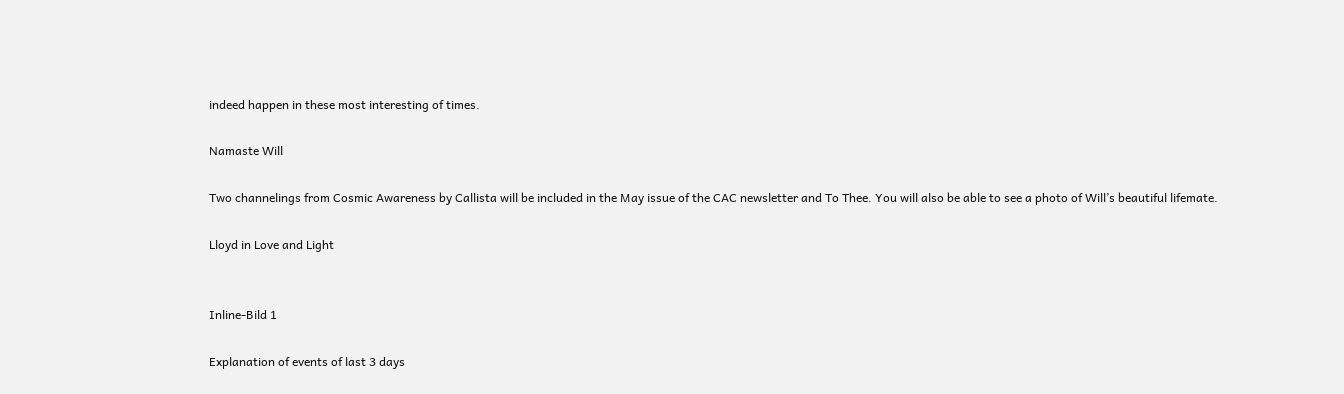indeed happen in these most interesting of times.

Namaste Will

Two channelings from Cosmic Awareness by Callista will be included in the May issue of the CAC newsletter and To Thee. You will also be able to see a photo of Will’s beautiful lifemate.

Lloyd in Love and Light


Inline-Bild 1

Explanation of events of last 3 days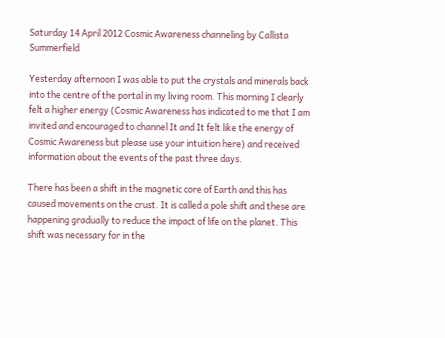Saturday 14 April 2012 Cosmic Awareness channeling by Callista Summerfield

Yesterday afternoon I was able to put the crystals and minerals back into the centre of the portal in my living room. This morning I clearly felt a higher energy (Cosmic Awareness has indicated to me that I am invited and encouraged to channel It and It felt like the energy of Cosmic Awareness but please use your intuition here) and received information about the events of the past three days.

There has been a shift in the magnetic core of Earth and this has caused movements on the crust. It is called a pole shift and these are happening gradually to reduce the impact of life on the planet. This shift was necessary for in the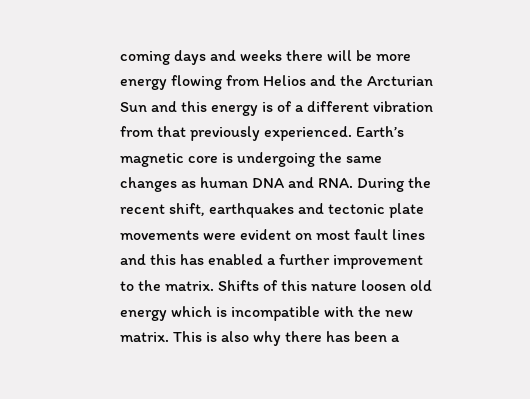coming days and weeks there will be more energy flowing from Helios and the Arcturian Sun and this energy is of a different vibration from that previously experienced. Earth’s magnetic core is undergoing the same changes as human DNA and RNA. During the recent shift, earthquakes and tectonic plate movements were evident on most fault lines and this has enabled a further improvement to the matrix. Shifts of this nature loosen old energy which is incompatible with the new matrix. This is also why there has been a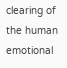clearing of the human emotional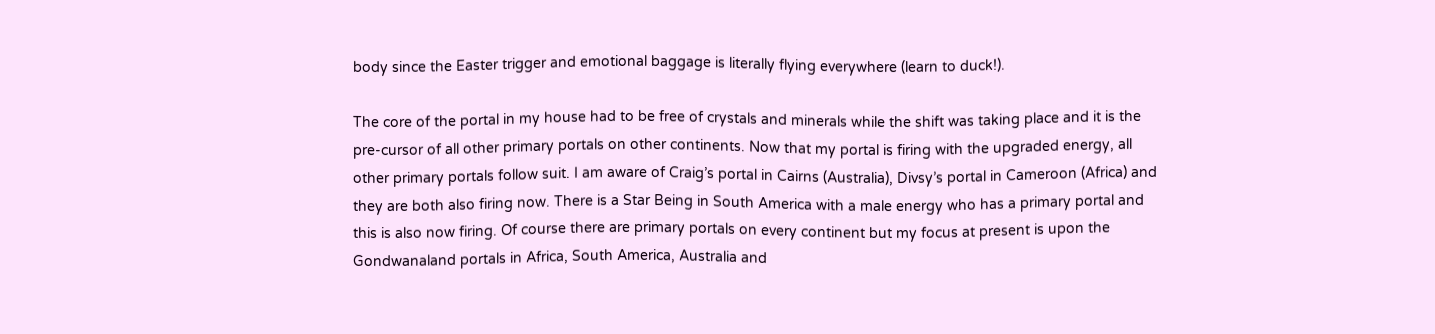body since the Easter trigger and emotional baggage is literally flying everywhere (learn to duck!).

The core of the portal in my house had to be free of crystals and minerals while the shift was taking place and it is the pre-cursor of all other primary portals on other continents. Now that my portal is firing with the upgraded energy, all other primary portals follow suit. I am aware of Craig’s portal in Cairns (Australia), Divsy’s portal in Cameroon (Africa) and they are both also firing now. There is a Star Being in South America with a male energy who has a primary portal and this is also now firing. Of course there are primary portals on every continent but my focus at present is upon the Gondwanaland portals in Africa, South America, Australia and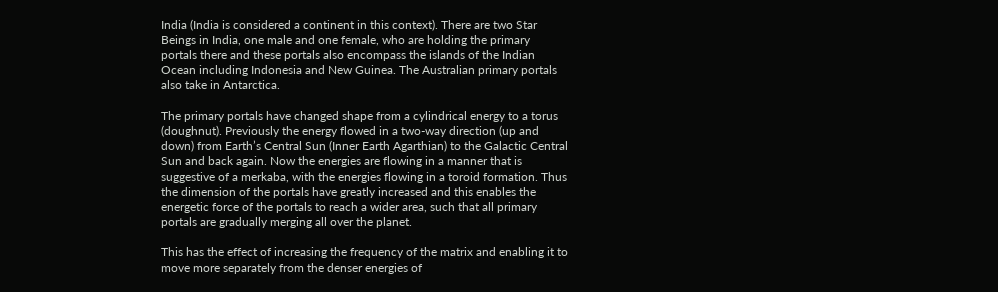India (India is considered a continent in this context). There are two Star Beings in India, one male and one female, who are holding the primary portals there and these portals also encompass the islands of the Indian Ocean including Indonesia and New Guinea. The Australian primary portals also take in Antarctica.

The primary portals have changed shape from a cylindrical energy to a torus (doughnut). Previously the energy flowed in a two-way direction (up and down) from Earth’s Central Sun (Inner Earth Agarthian) to the Galactic Central Sun and back again. Now the energies are flowing in a manner that is suggestive of a merkaba, with the energies flowing in a toroid formation. Thus the dimension of the portals have greatly increased and this enables the energetic force of the portals to reach a wider area, such that all primary portals are gradually merging all over the planet.

This has the effect of increasing the frequency of the matrix and enabling it to move more separately from the denser energies of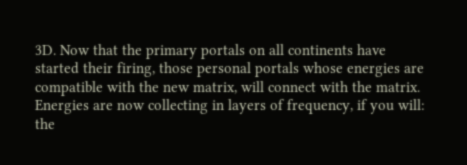3D. Now that the primary portals on all continents have started their firing, those personal portals whose energies are compatible with the new matrix, will connect with the matrix. Energies are now collecting in layers of frequency, if you will: the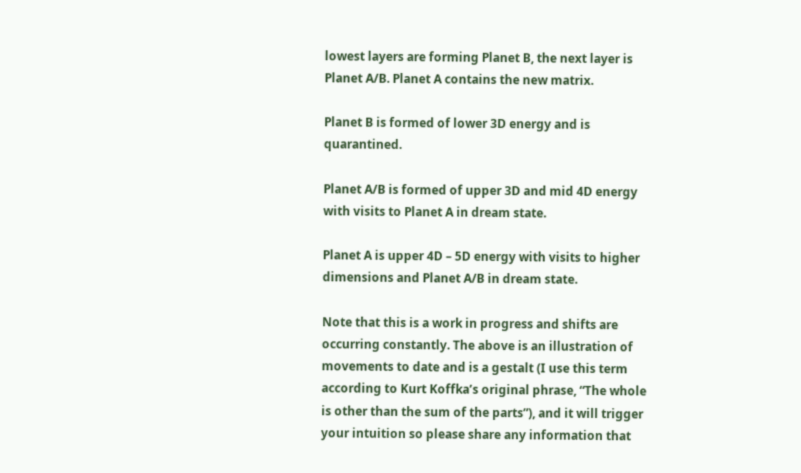lowest layers are forming Planet B, the next layer is Planet A/B. Planet A contains the new matrix.

Planet B is formed of lower 3D energy and is quarantined.

Planet A/B is formed of upper 3D and mid 4D energy with visits to Planet A in dream state.

Planet A is upper 4D – 5D energy with visits to higher dimensions and Planet A/B in dream state.

Note that this is a work in progress and shifts are occurring constantly. The above is an illustration of movements to date and is a gestalt (I use this term according to Kurt Koffka’s original phrase, “The whole is other than the sum of the parts”), and it will trigger your intuition so please share any information that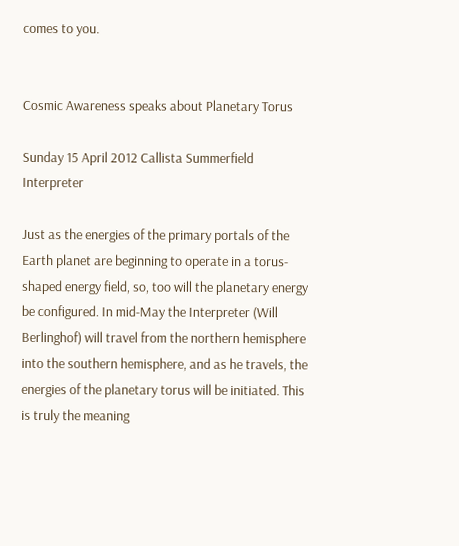comes to you.


Cosmic Awareness speaks about Planetary Torus

Sunday 15 April 2012 Callista Summerfield Interpreter

Just as the energies of the primary portals of the Earth planet are beginning to operate in a torus-shaped energy field, so, too will the planetary energy be configured. In mid-May the Interpreter (Will Berlinghof) will travel from the northern hemisphere into the southern hemisphere, and as he travels, the energies of the planetary torus will be initiated. This is truly the meaning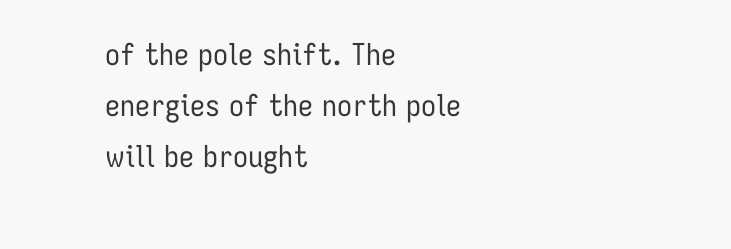of the pole shift. The energies of the north pole will be brought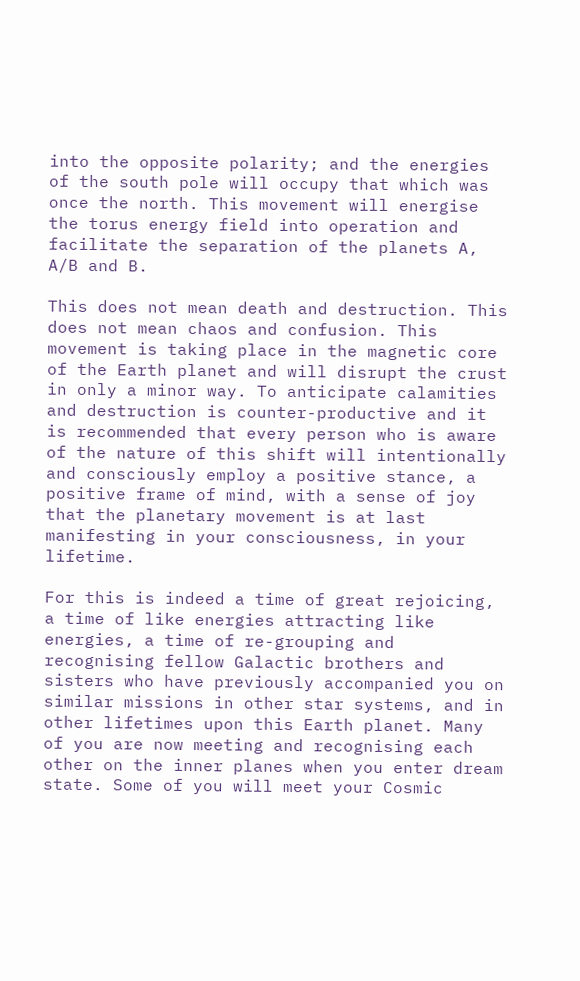into the opposite polarity; and the energies of the south pole will occupy that which was once the north. This movement will energise the torus energy field into operation and facilitate the separation of the planets A, A/B and B.

This does not mean death and destruction. This does not mean chaos and confusion. This movement is taking place in the magnetic core of the Earth planet and will disrupt the crust in only a minor way. To anticipate calamities and destruction is counter-productive and it is recommended that every person who is aware of the nature of this shift will intentionally and consciously employ a positive stance, a positive frame of mind, with a sense of joy that the planetary movement is at last manifesting in your consciousness, in your lifetime.

For this is indeed a time of great rejoicing, a time of like energies attracting like energies, a time of re-grouping and recognising fellow Galactic brothers and sisters who have previously accompanied you on similar missions in other star systems, and in other lifetimes upon this Earth planet. Many of you are now meeting and recognising each other on the inner planes when you enter dream state. Some of you will meet your Cosmic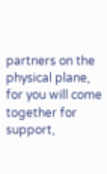partners on the physical plane, for you will come together for support,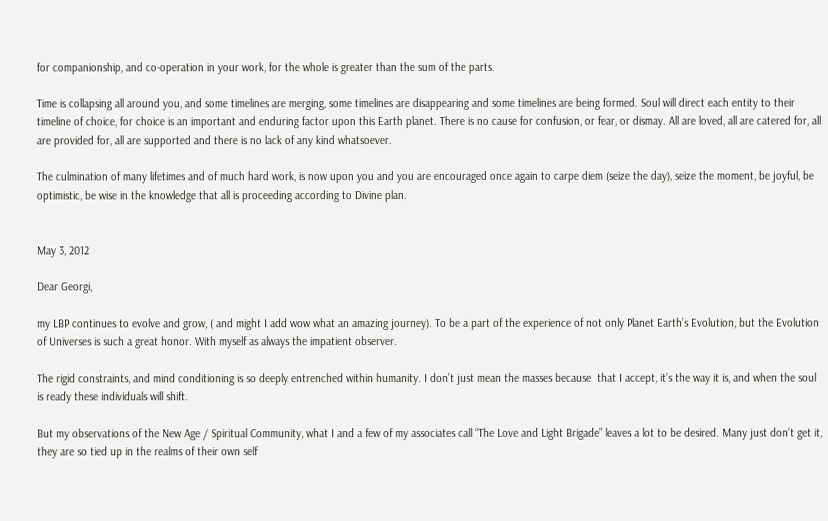for companionship, and co-operation in your work, for the whole is greater than the sum of the parts.

Time is collapsing all around you, and some timelines are merging, some timelines are disappearing and some timelines are being formed. Soul will direct each entity to their timeline of choice, for choice is an important and enduring factor upon this Earth planet. There is no cause for confusion, or fear, or dismay. All are loved, all are catered for, all are provided for, all are supported and there is no lack of any kind whatsoever.

The culmination of many lifetimes and of much hard work, is now upon you and you are encouraged once again to carpe diem (seize the day), seize the moment, be joyful, be optimistic, be wise in the knowledge that all is proceeding according to Divine plan.


May 3, 2012

Dear Georgi,

my LBP continues to evolve and grow, ( and might I add wow what an amazing journey). To be a part of the experience of not only Planet Earth’s Evolution, but the Evolution of Universes is such a great honor. With myself as always the impatient observer.

The rigid constraints, and mind conditioning is so deeply entrenched within humanity. I don’t just mean the masses because  that I accept, it’s the way it is, and when the soul is ready these individuals will shift.

But my observations of the New Age / Spiritual Community, what I and a few of my associates call “The Love and Light Brigade” leaves a lot to be desired. Many just don’t get it, they are so tied up in the realms of their own self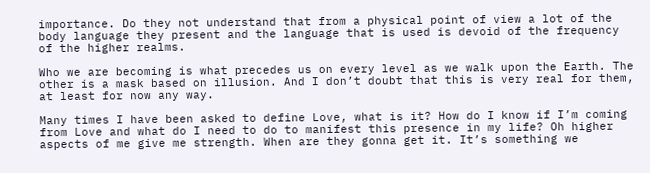importance. Do they not understand that from a physical point of view a lot of the body language they present and the language that is used is devoid of the frequency of the higher realms.

Who we are becoming is what precedes us on every level as we walk upon the Earth. The other is a mask based on illusion. And I don’t doubt that this is very real for them, at least for now any way.

Many times I have been asked to define Love, what is it? How do I know if I’m coming from Love and what do I need to do to manifest this presence in my life? Oh higher aspects of me give me strength. When are they gonna get it. It’s something we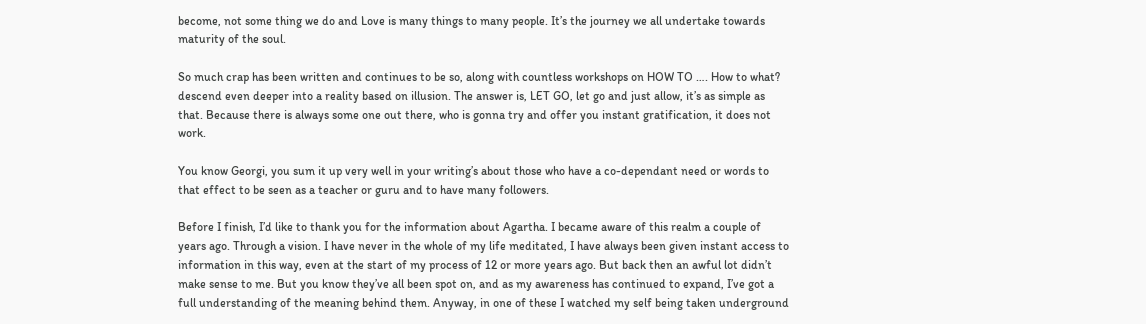become, not some thing we do and Love is many things to many people. It’s the journey we all undertake towards maturity of the soul.

So much crap has been written and continues to be so, along with countless workshops on HOW TO …. How to what? descend even deeper into a reality based on illusion. The answer is, LET GO, let go and just allow, it’s as simple as that. Because there is always some one out there, who is gonna try and offer you instant gratification, it does not work.

You know Georgi, you sum it up very well in your writing’s about those who have a co-dependant need or words to that effect to be seen as a teacher or guru and to have many followers.

Before I finish, I’d like to thank you for the information about Agartha. I became aware of this realm a couple of years ago. Through a vision. I have never in the whole of my life meditated, I have always been given instant access to information in this way, even at the start of my process of 12 or more years ago. But back then an awful lot didn’t make sense to me. But you know they’ve all been spot on, and as my awareness has continued to expand, I’ve got a full understanding of the meaning behind them. Anyway, in one of these I watched my self being taken underground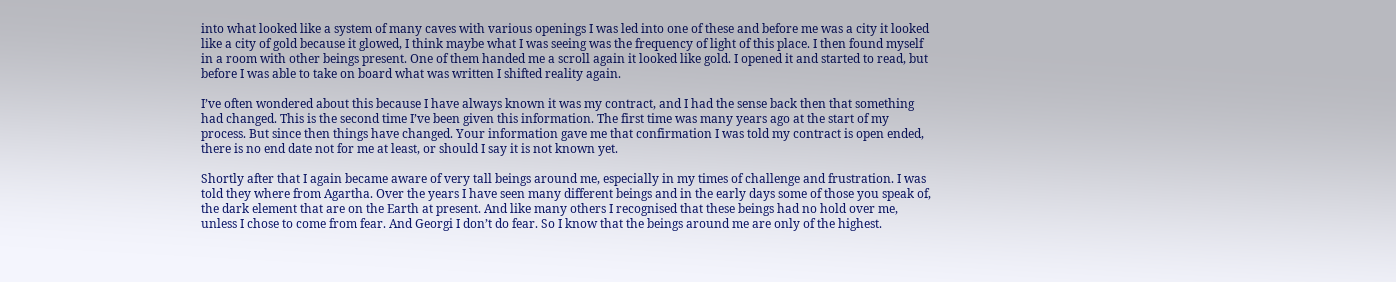into what looked like a system of many caves with various openings I was led into one of these and before me was a city it looked like a city of gold because it glowed, I think maybe what I was seeing was the frequency of light of this place. I then found myself in a room with other beings present. One of them handed me a scroll again it looked like gold. I opened it and started to read, but before I was able to take on board what was written I shifted reality again.

I’ve often wondered about this because I have always known it was my contract, and I had the sense back then that something had changed. This is the second time I’ve been given this information. The first time was many years ago at the start of my process. But since then things have changed. Your information gave me that confirmation I was told my contract is open ended, there is no end date not for me at least, or should I say it is not known yet.

Shortly after that I again became aware of very tall beings around me, especially in my times of challenge and frustration. I was told they where from Agartha. Over the years I have seen many different beings and in the early days some of those you speak of, the dark element that are on the Earth at present. And like many others I recognised that these beings had no hold over me, unless I chose to come from fear. And Georgi I don’t do fear. So I know that the beings around me are only of the highest.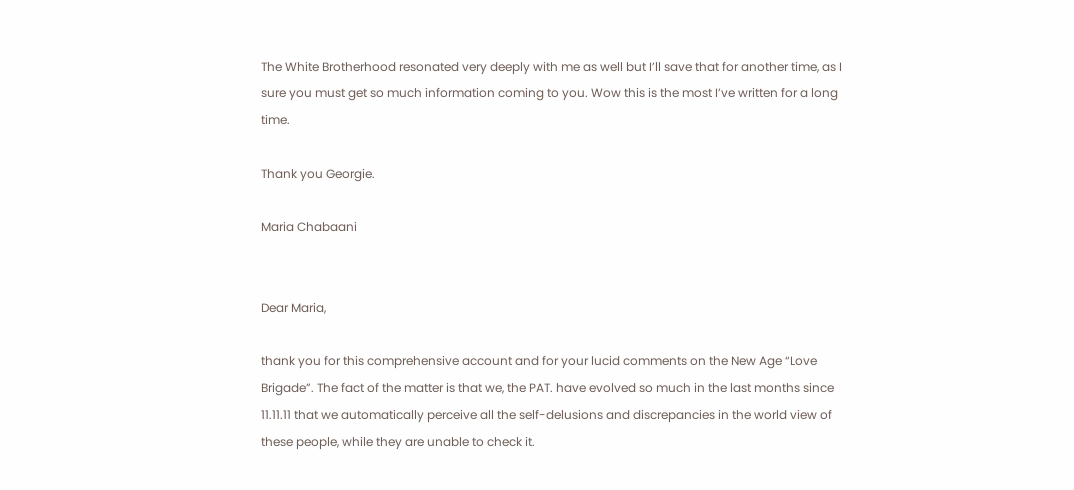The White Brotherhood resonated very deeply with me as well but I’ll save that for another time, as I sure you must get so much information coming to you. Wow this is the most I’ve written for a long time.

Thank you Georgie.

Maria Chabaani


Dear Maria,

thank you for this comprehensive account and for your lucid comments on the New Age “Love Brigade”. The fact of the matter is that we, the PAT. have evolved so much in the last months since 11.11.11 that we automatically perceive all the self-delusions and discrepancies in the world view of these people, while they are unable to check it.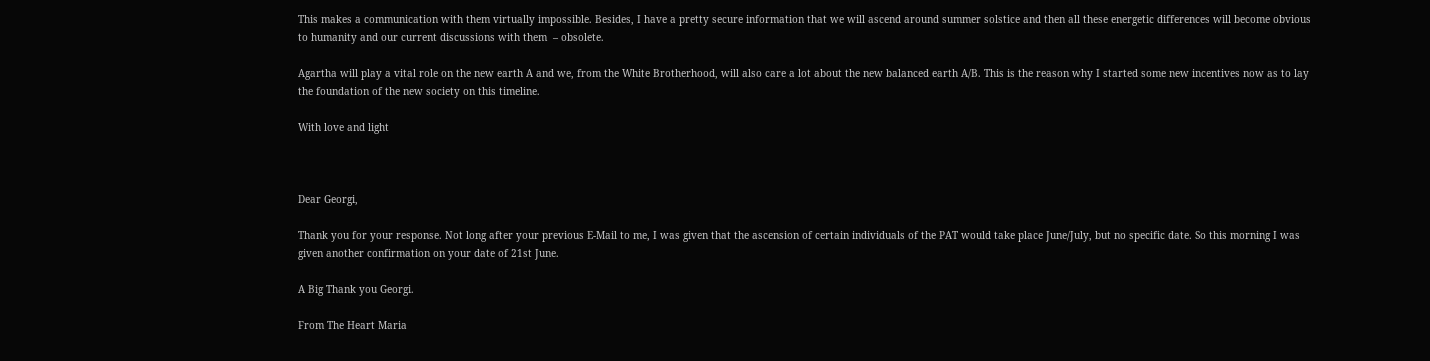This makes a communication with them virtually impossible. Besides, I have a pretty secure information that we will ascend around summer solstice and then all these energetic differences will become obvious to humanity and our current discussions with them  – obsolete.

Agartha will play a vital role on the new earth A and we, from the White Brotherhood, will also care a lot about the new balanced earth A/B. This is the reason why I started some new incentives now as to lay the foundation of the new society on this timeline.

With love and light



Dear Georgi,

Thank you for your response. Not long after your previous E-Mail to me, I was given that the ascension of certain individuals of the PAT would take place June/July, but no specific date. So this morning I was given another confirmation on your date of 21st June.

A Big Thank you Georgi.

From The Heart Maria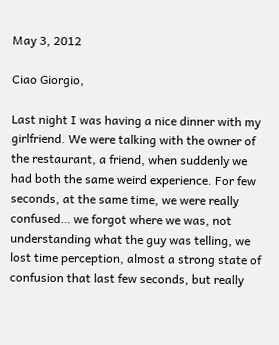May 3, 2012

Ciao Giorgio,

Last night I was having a nice dinner with my girlfriend. We were talking with the owner of the restaurant, a friend, when suddenly we had both the same weird experience. For few seconds, at the same time, we were really confused… we forgot where we was, not understanding what the guy was telling, we lost time perception, almost a strong state of confusion that last few seconds, but really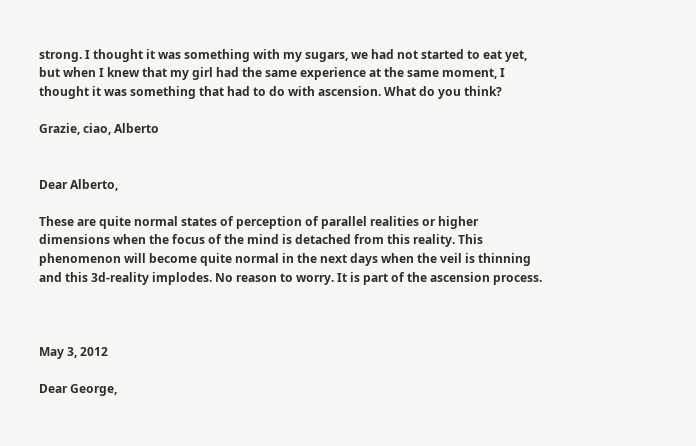strong. I thought it was something with my sugars, we had not started to eat yet, but when I knew that my girl had the same experience at the same moment, I thought it was something that had to do with ascension. What do you think?

Grazie, ciao, Alberto


Dear Alberto,

These are quite normal states of perception of parallel realities or higher dimensions when the focus of the mind is detached from this reality. This phenomenon will become quite normal in the next days when the veil is thinning and this 3d-reality implodes. No reason to worry. It is part of the ascension process.



May 3, 2012

Dear George,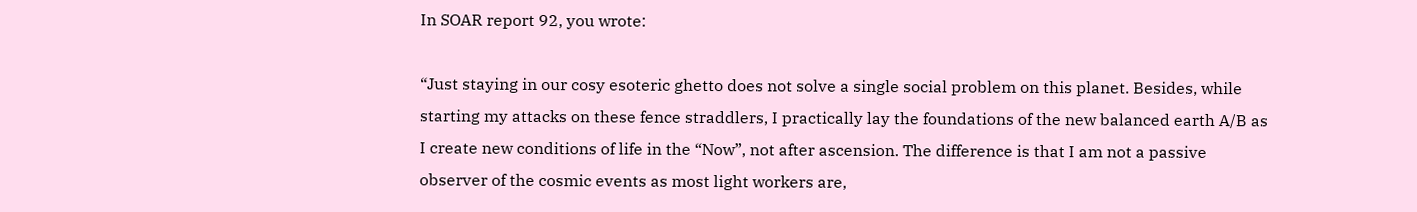In SOAR report 92, you wrote:

“Just staying in our cosy esoteric ghetto does not solve a single social problem on this planet. Besides, while starting my attacks on these fence straddlers, I practically lay the foundations of the new balanced earth A/B as I create new conditions of life in the “Now”, not after ascension. The difference is that I am not a passive observer of the cosmic events as most light workers are,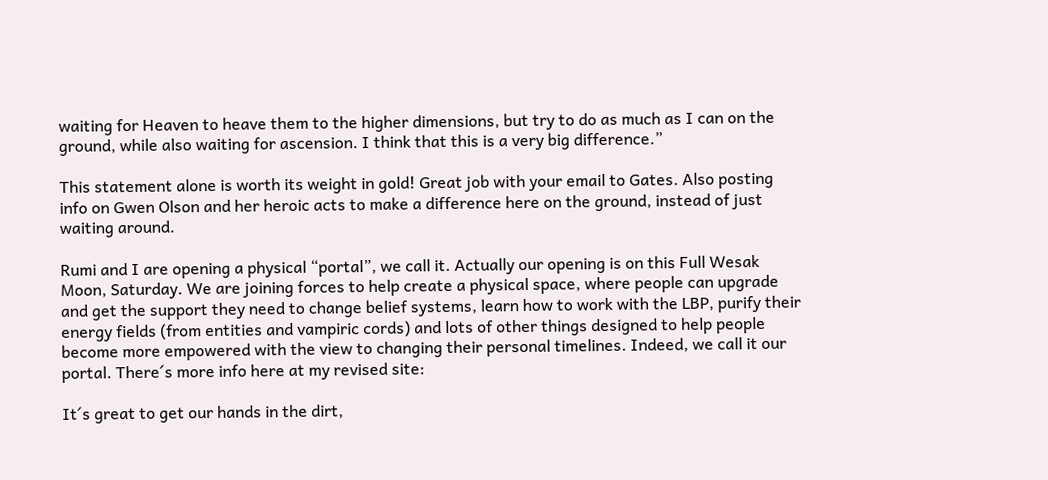waiting for Heaven to heave them to the higher dimensions, but try to do as much as I can on the ground, while also waiting for ascension. I think that this is a very big difference.”

This statement alone is worth its weight in gold! Great job with your email to Gates. Also posting info on Gwen Olson and her heroic acts to make a difference here on the ground, instead of just waiting around.

Rumi and I are opening a physical “portal”, we call it. Actually our opening is on this Full Wesak Moon, Saturday. We are joining forces to help create a physical space, where people can upgrade and get the support they need to change belief systems, learn how to work with the LBP, purify their energy fields (from entities and vampiric cords) and lots of other things designed to help people become more empowered with the view to changing their personal timelines. Indeed, we call it our portal. There´s more info here at my revised site:

It´s great to get our hands in the dirt,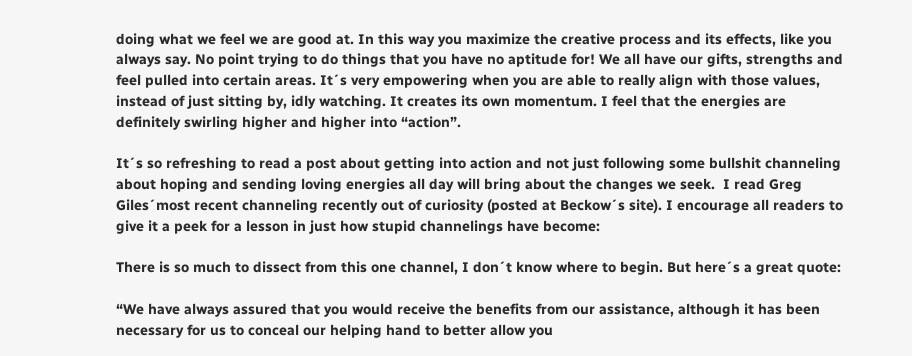doing what we feel we are good at. In this way you maximize the creative process and its effects, like you always say. No point trying to do things that you have no aptitude for! We all have our gifts, strengths and feel pulled into certain areas. It´s very empowering when you are able to really align with those values, instead of just sitting by, idly watching. It creates its own momentum. I feel that the energies are definitely swirling higher and higher into “action”.

It´s so refreshing to read a post about getting into action and not just following some bullshit channeling about hoping and sending loving energies all day will bring about the changes we seek.  I read Greg Giles´most recent channeling recently out of curiosity (posted at Beckow´s site). I encourage all readers to give it a peek for a lesson in just how stupid channelings have become:

There is so much to dissect from this one channel, I don´t know where to begin. But here´s a great quote:

“We have always assured that you would receive the benefits from our assistance, although it has been necessary for us to conceal our helping hand to better allow you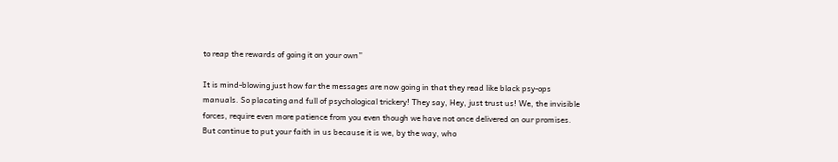to reap the rewards of going it on your own”

It is mind-blowing just how far the messages are now going in that they read like black psy-ops manuals. So placating and full of psychological trickery! They say, Hey, just trust us! We, the invisible forces, require even more patience from you even though we have not once delivered on our promises. But continue to put your faith in us because it is we, by the way, who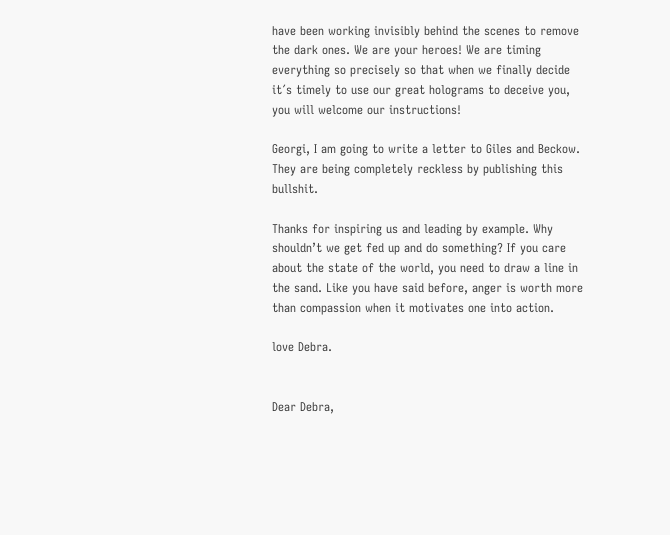have been working invisibly behind the scenes to remove the dark ones. We are your heroes! We are timing everything so precisely so that when we finally decide it´s timely to use our great holograms to deceive you, you will welcome our instructions!

Georgi, I am going to write a letter to Giles and Beckow. They are being completely reckless by publishing this bullshit.

Thanks for inspiring us and leading by example. Why shouldn’t we get fed up and do something? If you care about the state of the world, you need to draw a line in the sand. Like you have said before, anger is worth more than compassion when it motivates one into action.

love Debra.


Dear Debra,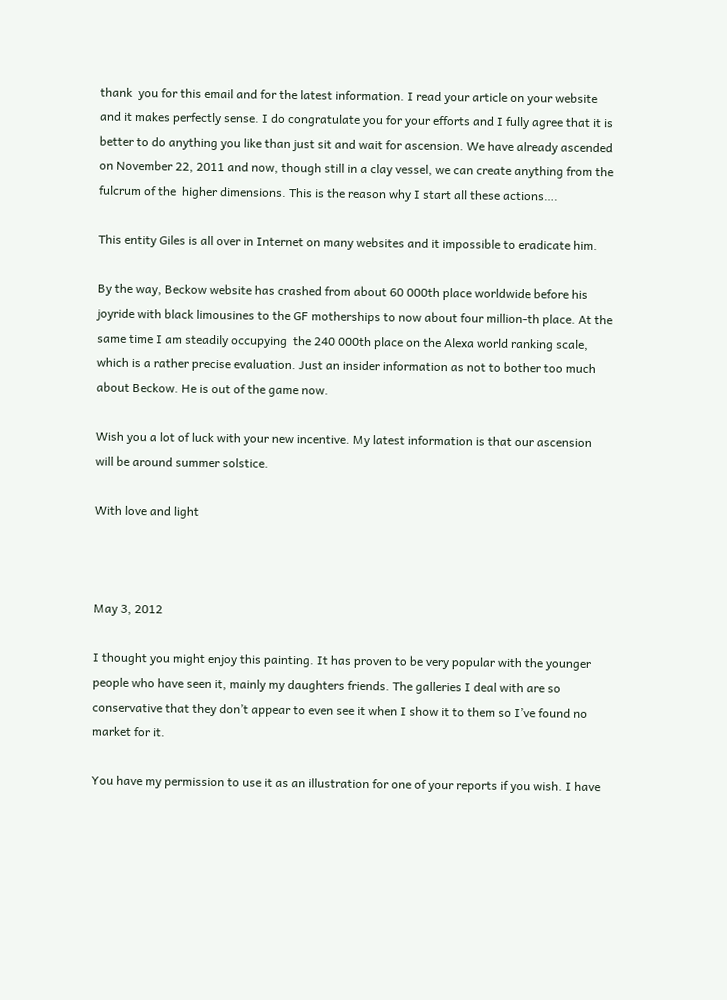thank  you for this email and for the latest information. I read your article on your website and it makes perfectly sense. I do congratulate you for your efforts and I fully agree that it is better to do anything you like than just sit and wait for ascension. We have already ascended on November 22, 2011 and now, though still in a clay vessel, we can create anything from the fulcrum of the  higher dimensions. This is the reason why I start all these actions….

This entity Giles is all over in Internet on many websites and it impossible to eradicate him.

By the way, Beckow website has crashed from about 60 000th place worldwide before his joyride with black limousines to the GF motherships to now about four million-th place. At the same time I am steadily occupying  the 240 000th place on the Alexa world ranking scale, which is a rather precise evaluation. Just an insider information as not to bother too much about Beckow. He is out of the game now.

Wish you a lot of luck with your new incentive. My latest information is that our ascension will be around summer solstice.

With love and light



May 3, 2012

I thought you might enjoy this painting. It has proven to be very popular with the younger people who have seen it, mainly my daughters friends. The galleries I deal with are so conservative that they don’t appear to even see it when I show it to them so I’ve found no market for it.

You have my permission to use it as an illustration for one of your reports if you wish. I have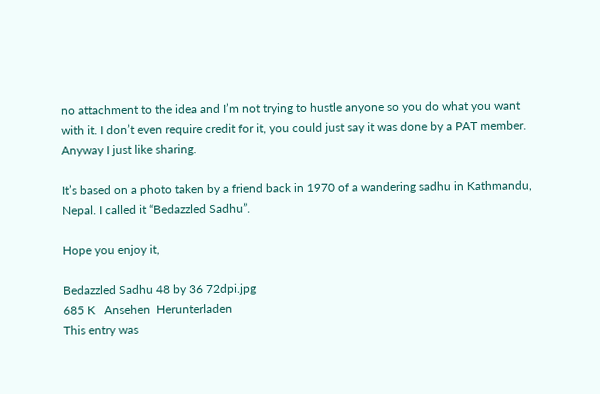no attachment to the idea and I’m not trying to hustle anyone so you do what you want with it. I don’t even require credit for it, you could just say it was done by a PAT member. Anyway I just like sharing.

It’s based on a photo taken by a friend back in 1970 of a wandering sadhu in Kathmandu, Nepal. I called it “Bedazzled Sadhu”.

Hope you enjoy it,

Bedazzled Sadhu 48 by 36 72dpi.jpg
685 K   Ansehen  Herunterladen
This entry was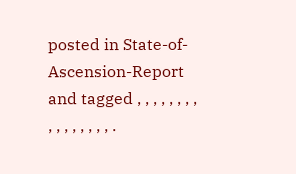posted in State-of-Ascension-Report and tagged , , , , , , , , , , , , , , , , .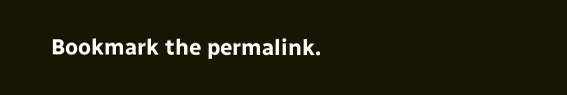Bookmark the permalink.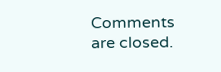Comments are closed.